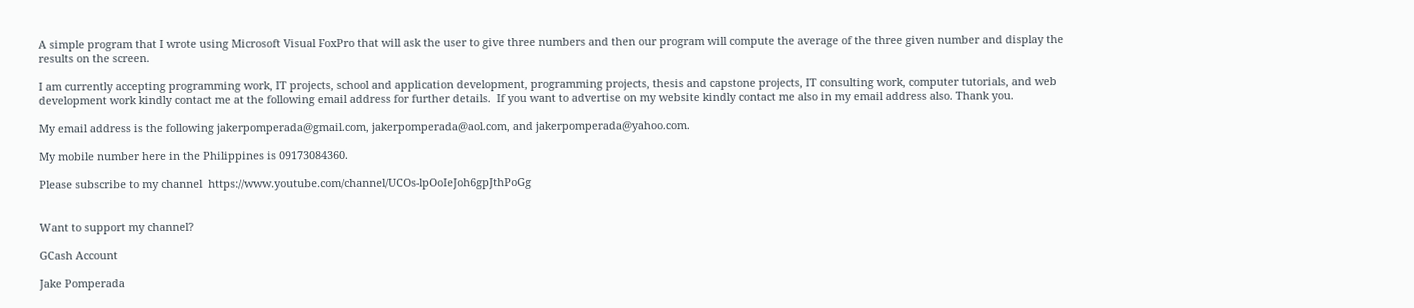A simple program that I wrote using Microsoft Visual FoxPro that will ask the user to give three numbers and then our program will compute the average of the three given number and display the results on the screen.

I am currently accepting programming work, IT projects, school and application development, programming projects, thesis and capstone projects, IT consulting work, computer tutorials, and web development work kindly contact me at the following email address for further details.  If you want to advertise on my website kindly contact me also in my email address also. Thank you.

My email address is the following jakerpomperada@gmail.com, jakerpomperada@aol.com, and jakerpomperada@yahoo.com.

My mobile number here in the Philippines is 09173084360.

Please subscribe to my channel  https://www.youtube.com/channel/UCOs-lpOoIeJoh6gpJthPoGg


Want to support my channel?

GCash Account

Jake Pomperada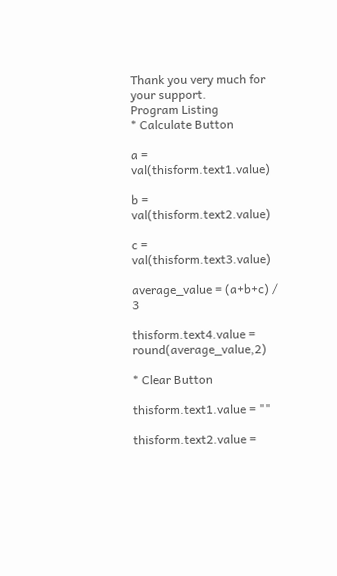Thank you very much for your support.
Program Listing
* Calculate Button

a = val(thisform.text1.value)

b = val(thisform.text2.value)

c = val(thisform.text3.value)

average_value = (a+b+c) / 3

thisform.text4.value = round(average_value,2)

* Clear Button

thisform.text1.value = ""

thisform.text2.value =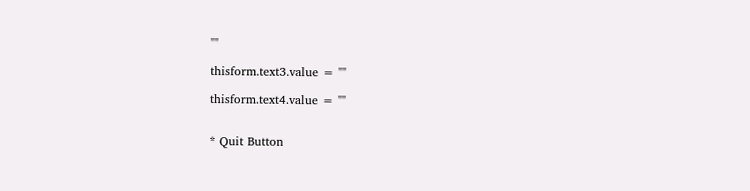""

thisform.text3.value = ""

thisform.text4.value = ""


* Quit Button